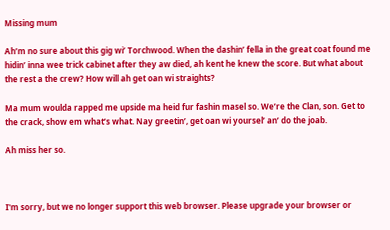Missing mum

Ah’m no sure about this gig wi’ Torchwood. When the dashin’ fella in the great coat found me hidin’ inna wee trick cabinet after they aw died, ah kent he knew the score. But what about the rest a the crew? How will ah get oan wi straights?

Ma mum woulda rapped me upside ma heid fur fashin masel so. We’re the Clan, son. Get to the crack, show em what’s what. Nay greetin’, get oan wi yoursel’ an’ do the joab.

Ah miss her so.



I'm sorry, but we no longer support this web browser. Please upgrade your browser or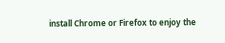install Chrome or Firefox to enjoy the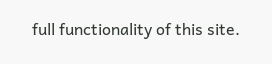full functionality of this site.